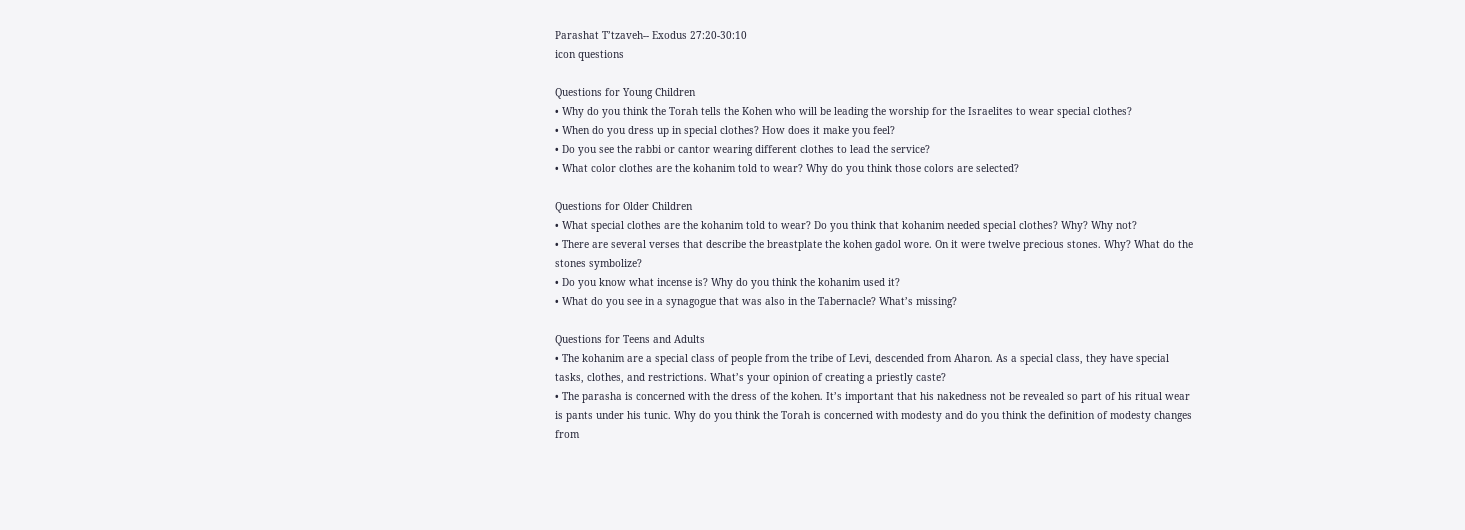Parashat T’tzaveh-- Exodus 27:20-30:10
icon questions

Questions for Young Children
• Why do you think the Torah tells the Kohen who will be leading the worship for the Israelites to wear special clothes?
• When do you dress up in special clothes? How does it make you feel?
• Do you see the rabbi or cantor wearing different clothes to lead the service?
• What color clothes are the kohanim told to wear? Why do you think those colors are selected?

Questions for Older Children
• What special clothes are the kohanim told to wear? Do you think that kohanim needed special clothes? Why? Why not?
• There are several verses that describe the breastplate the kohen gadol wore. On it were twelve precious stones. Why? What do the stones symbolize?
• Do you know what incense is? Why do you think the kohanim used it?
• What do you see in a synagogue that was also in the Tabernacle? What’s missing?

Questions for Teens and Adults
• The kohanim are a special class of people from the tribe of Levi, descended from Aharon. As a special class, they have special tasks, clothes, and restrictions. What’s your opinion of creating a priestly caste?
• The parasha is concerned with the dress of the kohen. It’s important that his nakedness not be revealed so part of his ritual wear is pants under his tunic. Why do you think the Torah is concerned with modesty and do you think the definition of modesty changes from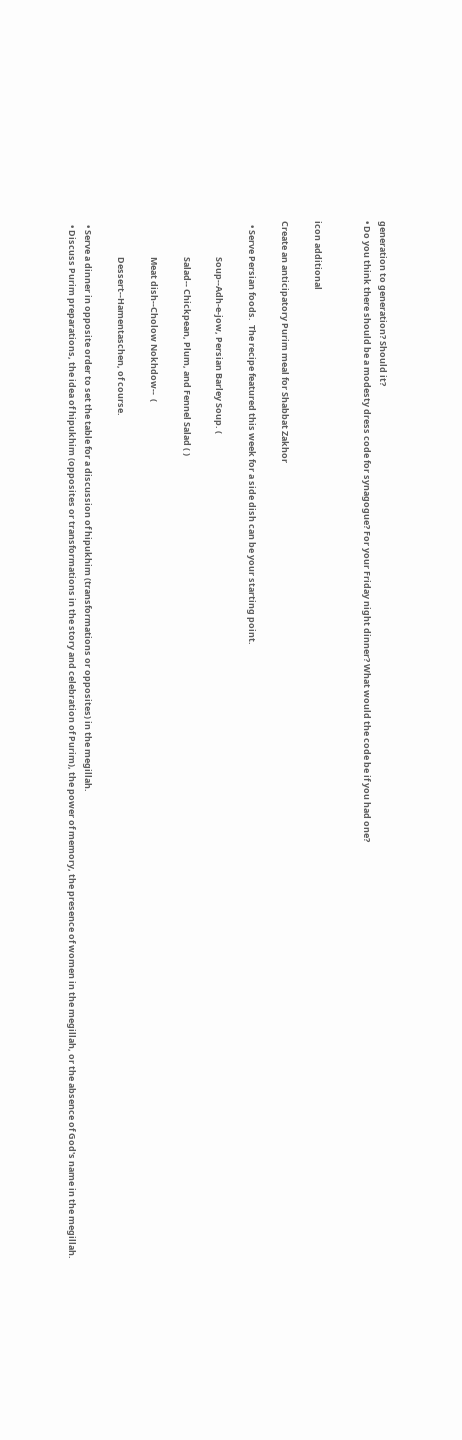generation to generation? Should it?
• Do you think there should be a modesty dress code for synagogue? For your Friday night dinner? What would the code be if you had one?


icon additional

Create an anticipatory Purim meal for Shabbat Zakhor

  • Serve Persian foods.  The recipe featured this week for a side dish can be your starting point.

                  Soup--Adh-e-jow, Persian Barley Soup. (

                  Salad-- Chickpean, Plum, and Fennel Salad ( )

                  Meat dish--Cholow Nokhdow--  (

                  Dessert--Hamentaschen, of course.

  • Serve a dinner in opposite order to set the table for a discussion of hipukhim (transformations or opposites) in the megillah.
  • Discuss Purim preparations, the idea of hipukhim (opposites or transformations in the story and celebration of Purim), the power of memory, the presence of women in the megillah, or the absence of God's name in the megillah.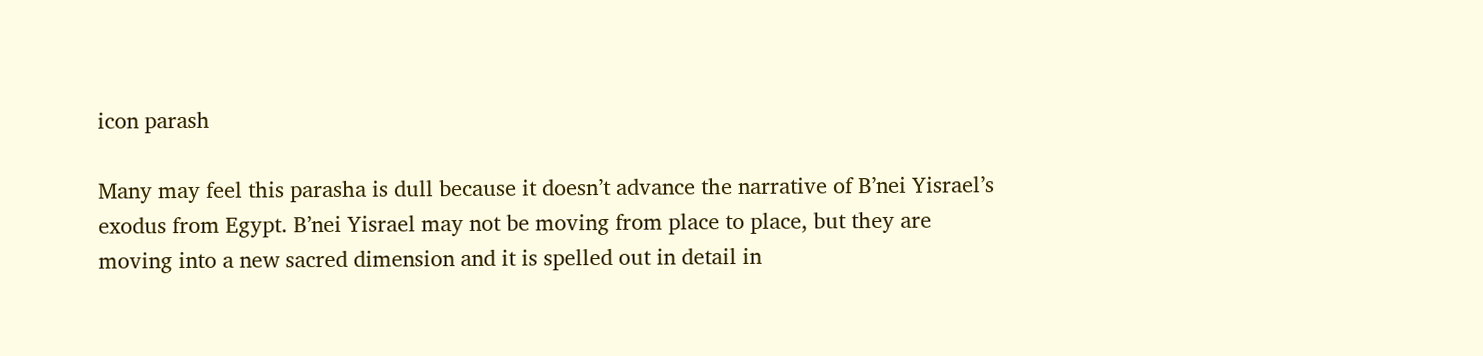icon parash

Many may feel this parasha is dull because it doesn’t advance the narrative of B’nei Yisrael’s exodus from Egypt. B’nei Yisrael may not be moving from place to place, but they are moving into a new sacred dimension and it is spelled out in detail in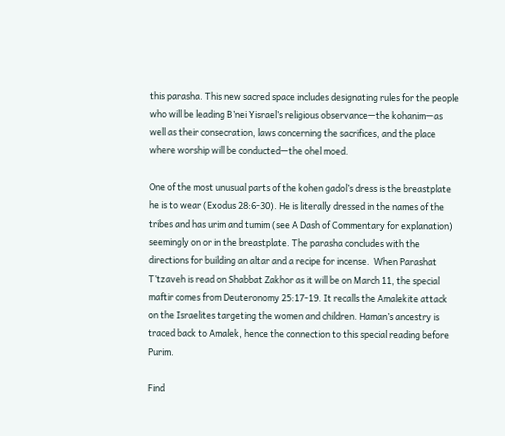this parasha. This new sacred space includes designating rules for the people who will be leading B’nei Yisrael’s religious observance—the kohanim—as well as their consecration, laws concerning the sacrifices, and the place where worship will be conducted—the ohel moed.

One of the most unusual parts of the kohen gadol’s dress is the breastplate he is to wear (Exodus 28:6-30). He is literally dressed in the names of the tribes and has urim and tumim (see A Dash of Commentary for explanation) seemingly on or in the breastplate. The parasha concludes with the directions for building an altar and a recipe for incense.  When Parashat T’tzaveh is read on Shabbat Zakhor as it will be on March 11, the special maftir comes from Deuteronomy 25:17-19. It recalls the Amalekite attack on the Israelites targeting the women and children. Haman’s ancestry is traced back to Amalek, hence the connection to this special reading before Purim.

Find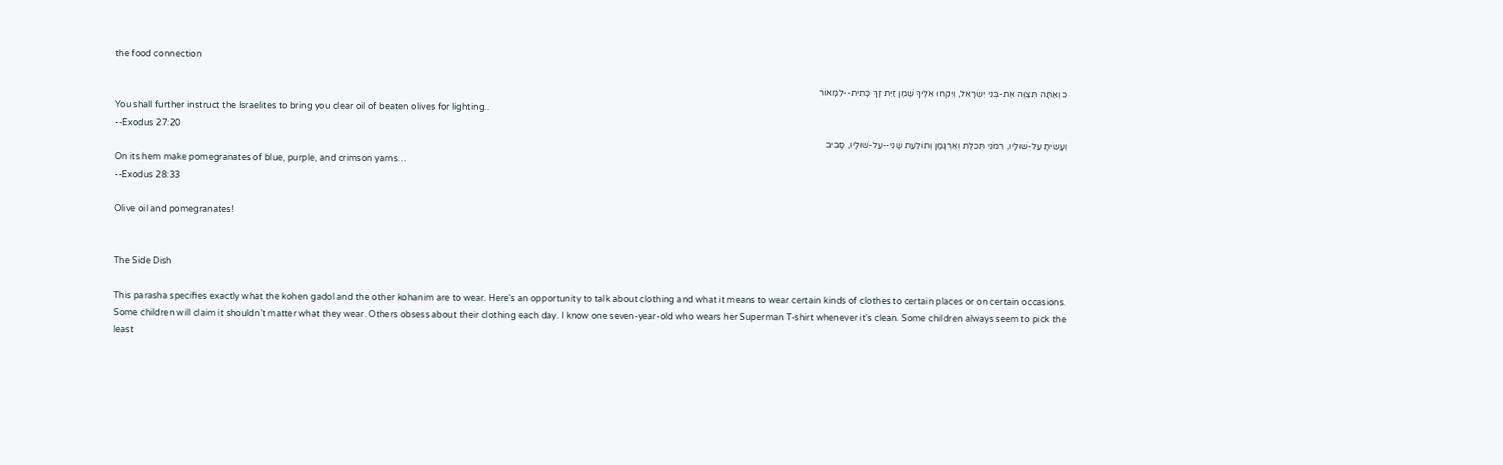the food connection

כ וְאַתָּה תְּצַוֶּה אֶת-בְּנֵי יִשְׂרָאֵל, וְיִקְחוּ אֵלֶיךָ שֶׁמֶן זַיִת זָךְ כָּתִית--לַמָּאוֹר
You shall further instruct the Israelites to bring you clear oil of beaten olives for lighting..
--Exodus 27:20
וְעָשִׂיתָ עַל-שׁוּלָיו, רִמֹּנֵי תְּכֵלֶת וְאַרְגָּמָן וְתוֹלַעַת שָׁנִי--עַל-שׁוּלָיו, סָבִיב
On its hem make pomegranates of blue, purple, and crimson yarns…
--Exodus 28:33

Olive oil and pomegranates!


The Side Dish

This parasha specifies exactly what the kohen gadol and the other kohanim are to wear. Here's an opportunity to talk about clothing and what it means to wear certain kinds of clothes to certain places or on certain occasions. Some children will claim it shouldn’t matter what they wear. Others obsess about their clothing each day. I know one seven-year-old who wears her Superman T-shirt whenever it's clean. Some children always seem to pick the least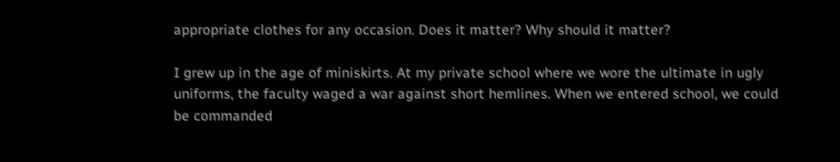appropriate clothes for any occasion. Does it matter? Why should it matter?

I grew up in the age of miniskirts. At my private school where we wore the ultimate in ugly uniforms, the faculty waged a war against short hemlines. When we entered school, we could be commanded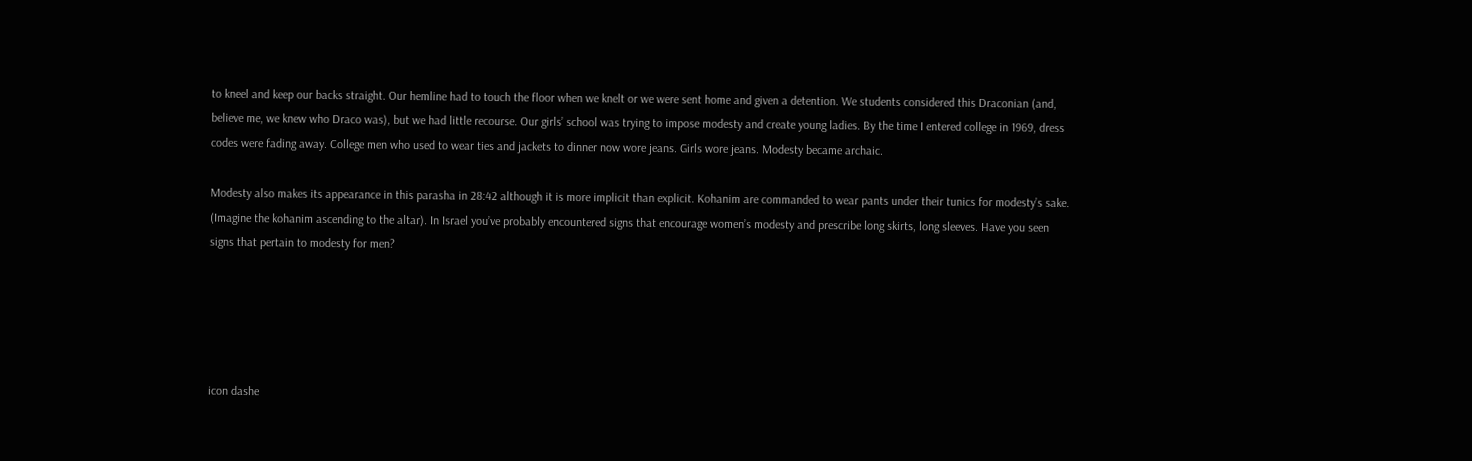to kneel and keep our backs straight. Our hemline had to touch the floor when we knelt or we were sent home and given a detention. We students considered this Draconian (and, believe me, we knew who Draco was), but we had little recourse. Our girls’ school was trying to impose modesty and create young ladies. By the time I entered college in 1969, dress codes were fading away. College men who used to wear ties and jackets to dinner now wore jeans. Girls wore jeans. Modesty became archaic.

Modesty also makes its appearance in this parasha in 28:42 although it is more implicit than explicit. Kohanim are commanded to wear pants under their tunics for modesty’s sake. (Imagine the kohanim ascending to the altar). In Israel you’ve probably encountered signs that encourage women’s modesty and prescribe long skirts, long sleeves. Have you seen signs that pertain to modesty for men?





icon dashe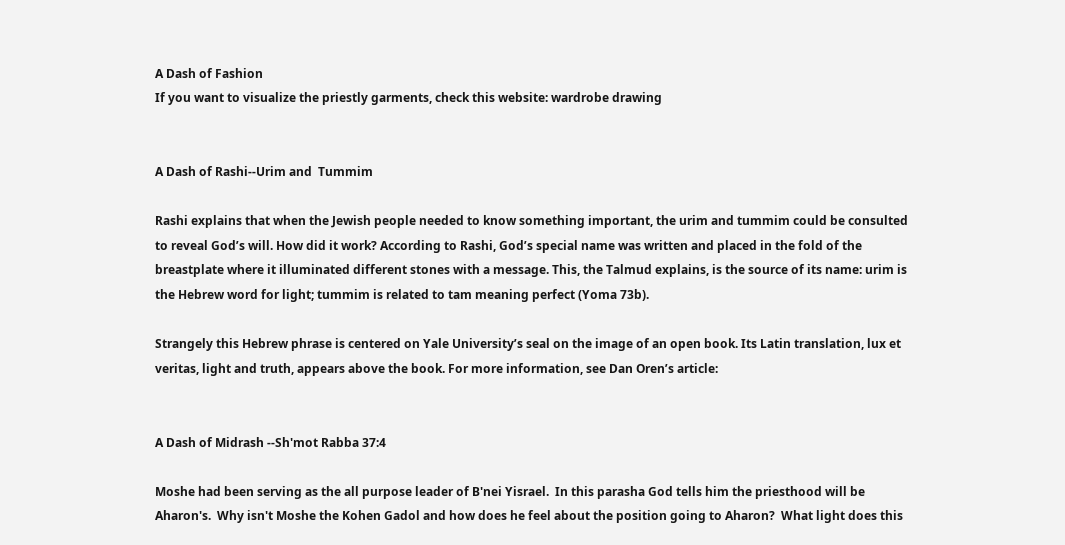A Dash of Fashion
If you want to visualize the priestly garments, check this website: wardrobe drawing


A Dash of Rashi--Urim and  Tummim

Rashi explains that when the Jewish people needed to know something important, the urim and tummim could be consulted to reveal God’s will. How did it work? According to Rashi, God’s special name was written and placed in the fold of the breastplate where it illuminated different stones with a message. This, the Talmud explains, is the source of its name: urim is the Hebrew word for light; tummim is related to tam meaning perfect (Yoma 73b).

Strangely this Hebrew phrase is centered on Yale University’s seal on the image of an open book. Its Latin translation, lux et veritas, light and truth, appears above the book. For more information, see Dan Oren’s article:


A Dash of Midrash --Sh'mot Rabba 37:4

Moshe had been serving as the all purpose leader of B'nei Yisrael.  In this parasha God tells him the priesthood will be Aharon's.  Why isn't Moshe the Kohen Gadol and how does he feel about the position going to Aharon?  What light does this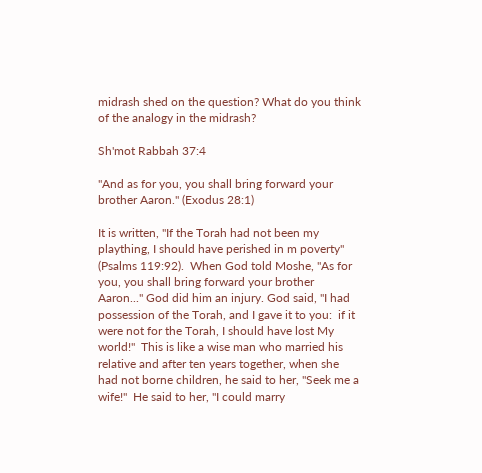midrash shed on the question? What do you think of the analogy in the midrash?

Sh'mot Rabbah 37:4

"And as for you, you shall bring forward your brother Aaron." (Exodus 28:1)

It is written, "If the Torah had not been my plaything, I should have perished in m poverty" (Psalms 119:92).  When God told Moshe, "As for you, you shall bring forward your brother Aaron..." God did him an injury. God said, "I had possession of the Torah, and I gave it to you:  if it were not for the Torah, I should have lost My world!"  This is like a wise man who married his relative and after ten years together, when she had not borne children, he said to her, "Seek me a wife!"  He said to her, "I could marry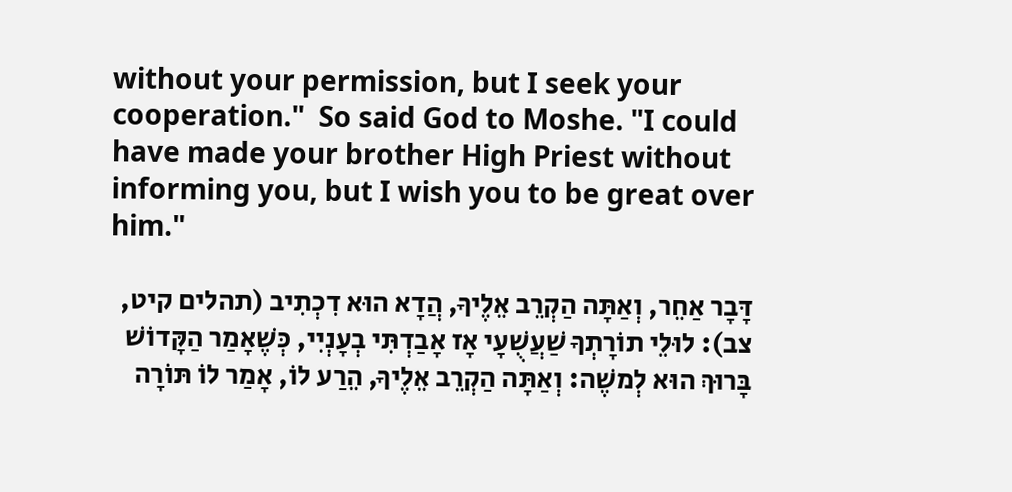without your permission, but I seek your cooperation."  So said God to Moshe. "I could have made your brother High Priest without informing you, but I wish you to be great over him."

דָּבָר אַחֵר, וְאַתָּה הַקְרֵב אֵלֶיךָ, הֲדָא הוּא דִכְתִיב (תהלים קיט, צב): לוּלֵי תוֹרָתְךָ שַׁעֲשֻׁעָי אָז אָבַדְתִּי בְעָנְיִי, כְּשֶׁאָמַר הַקָּדוֹשׁ בָּרוּךְ הוּא לְמשֶׁה: וְאַתָּה הַקְרֵב אֵלֶיךָ, הֵרַע לוֹ, אָמַר לוֹ תּוֹרָה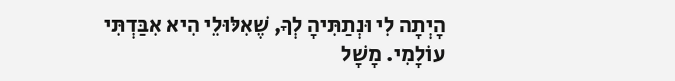הָיְתָה לִי וּנְתַתִּיהָ לְךָ, שֶׁאִלּוּלֵי הִיא אִבַּדְתִּי עוֹלָמִי. מָשָׁל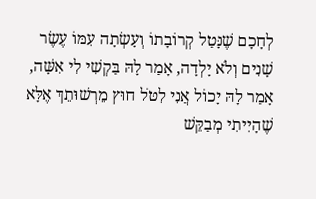לְחָכָם שֶׁנָּטַל קְרוֹבָתוֹ וְעָשְׂתָה עִמּוֹ עֶשֶׂר שָׁנִים וְלֹא יָלְדָה, אָמַר לָהּ בַּקְשִׁי לִי אִשָּׁה, אָמַר לָהּ יָכוֹל אֲנִי לִטֹּל חוּץ מֵרְשׁוּתֵךְ אֶלָּא שֶׁהָיִיתִי מְבַקֵּשׁ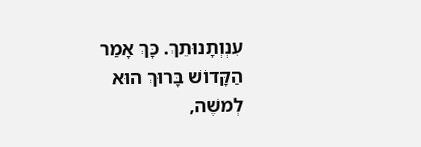עִנְוְתָנוּתֵךְ. כָּךְ אָמַר הַקָּדוֹשׁ בָּרוּךְ הוּא לְמשֶׁה,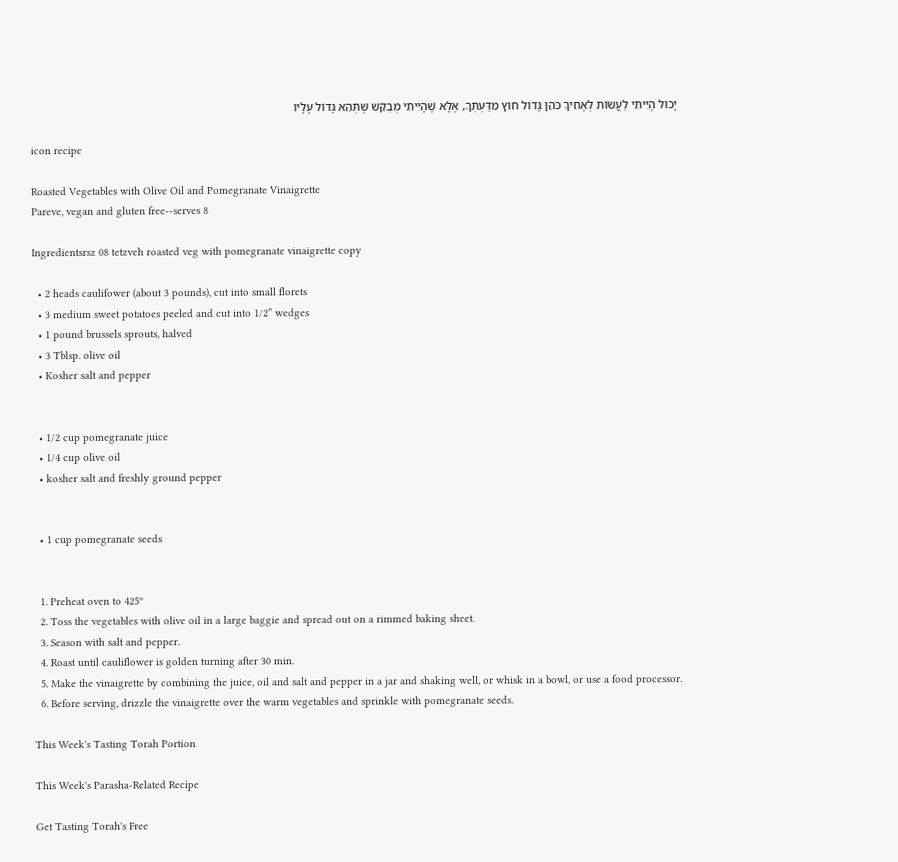יָכוֹל הָיִיתִי לַעֲשׂוֹת לְאָחִיךָ כֹּהֵן גָּדוֹל חוּץ מִדַּעְתְּךָ, אֶלָּא שֶׁהָיִיתִי מְבַקֵּשׁ שֶׁתְּהֵא גָּדוֹל עָלָיו

icon recipe

Roasted Vegetables with Olive Oil and Pomegranate Vinaigrette
Pareve, vegan and gluten free--serves 8

Ingredientsrsz 08 tetzveh roasted veg with pomegranate vinaigrette copy

  • 2 heads caulifower (about 3 pounds), cut into small florets
  • 3 medium sweet potatoes peeled and cut into 1/2” wedges
  • 1 pound brussels sprouts, halved
  • 3 Tblsp. olive oil
  • Kosher salt and pepper


  • 1/2 cup pomegranate juice
  • 1/4 cup olive oil
  • kosher salt and freshly ground pepper


  • 1 cup pomegranate seeds


  1. Preheat oven to 425º
  2. Toss the vegetables with olive oil in a large baggie and spread out on a rimmed baking sheet.
  3. Season with salt and pepper.
  4. Roast until cauliflower is golden turning after 30 min.
  5. Make the vinaigrette by combining the juice, oil and salt and pepper in a jar and shaking well, or whisk in a bowl, or use a food processor.
  6. Before serving, drizzle the vinaigrette over the warm vegetables and sprinkle with pomegranate seeds.

This Week's Tasting Torah Portion

This Week's Parasha-Related Recipe

Get Tasting Torah's Free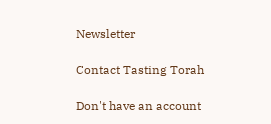Newsletter

Contact Tasting Torah

Don't have an account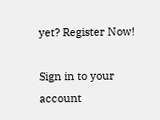yet? Register Now!

Sign in to your account